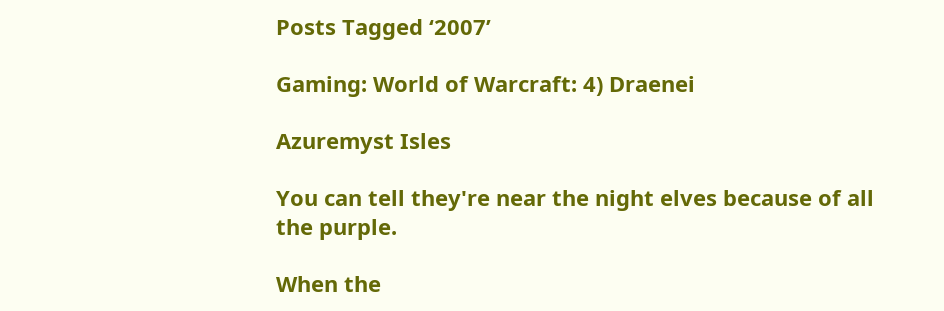Posts Tagged ‘2007’

Gaming: World of Warcraft: 4) Draenei

Azuremyst Isles

You can tell they're near the night elves because of all the purple.

When the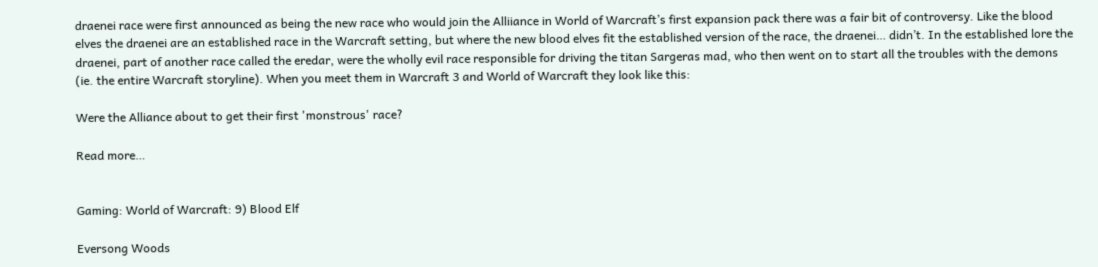draenei race were first announced as being the new race who would join the Alliiance in World of Warcraft’s first expansion pack there was a fair bit of controversy. Like the blood elves the draenei are an established race in the Warcraft setting, but where the new blood elves fit the established version of the race, the draenei… didn’t. In the established lore the draenei, part of another race called the eredar, were the wholly evil race responsible for driving the titan Sargeras mad, who then went on to start all the troubles with the demons (ie. the entire Warcraft storyline). When you meet them in Warcraft 3 and World of Warcraft they look like this:

Were the Alliance about to get their first 'monstrous' race?

Read more…


Gaming: World of Warcraft: 9) Blood Elf

Eversong Woods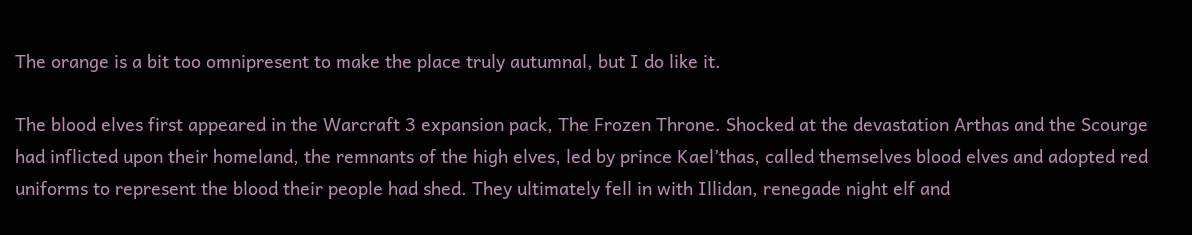The orange is a bit too omnipresent to make the place truly autumnal, but I do like it.

The blood elves first appeared in the Warcraft 3 expansion pack, The Frozen Throne. Shocked at the devastation Arthas and the Scourge had inflicted upon their homeland, the remnants of the high elves, led by prince Kael’thas, called themselves blood elves and adopted red uniforms to represent the blood their people had shed. They ultimately fell in with Illidan, renegade night elf and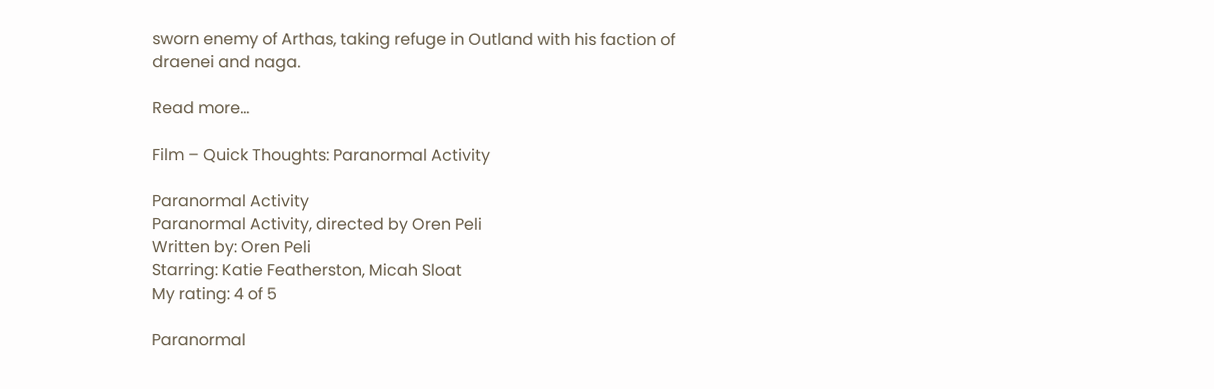sworn enemy of Arthas, taking refuge in Outland with his faction of draenei and naga.

Read more…

Film – Quick Thoughts: Paranormal Activity

Paranormal Activity
Paranormal Activity, directed by Oren Peli
Written by: Oren Peli
Starring: Katie Featherston, Micah Sloat
My rating: 4 of 5

Paranormal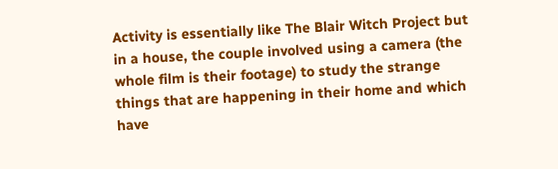Activity is essentially like The Blair Witch Project but in a house, the couple involved using a camera (the whole film is their footage) to study the strange things that are happening in their home and which have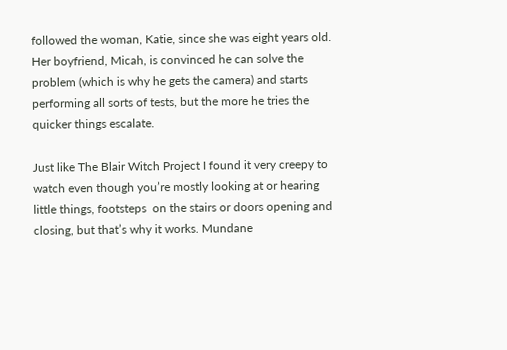followed the woman, Katie, since she was eight years old. Her boyfriend, Micah, is convinced he can solve the problem (which is why he gets the camera) and starts performing all sorts of tests, but the more he tries the quicker things escalate.

Just like The Blair Witch Project I found it very creepy to watch even though you’re mostly looking at or hearing little things, footsteps  on the stairs or doors opening and closing, but that’s why it works. Mundane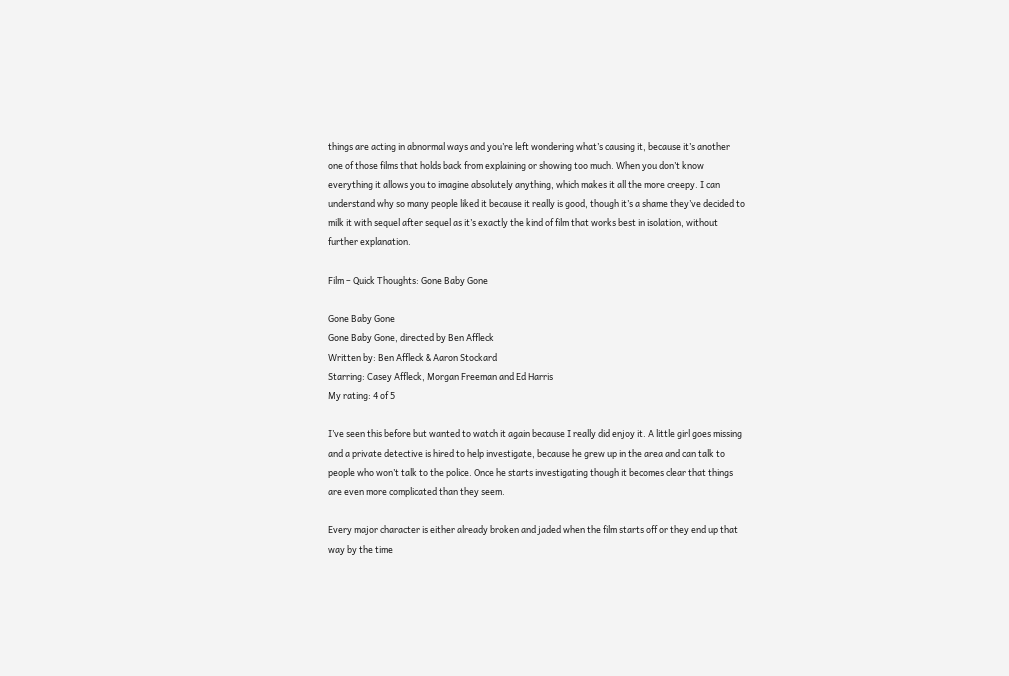things are acting in abnormal ways and you’re left wondering what’s causing it, because it’s another one of those films that holds back from explaining or showing too much. When you don’t know everything it allows you to imagine absolutely anything, which makes it all the more creepy. I can understand why so many people liked it because it really is good, though it’s a shame they’ve decided to milk it with sequel after sequel as it’s exactly the kind of film that works best in isolation, without further explanation.

Film – Quick Thoughts: Gone Baby Gone

Gone Baby Gone
Gone Baby Gone, directed by Ben Affleck
Written by: Ben Affleck & Aaron Stockard
Starring: Casey Affleck, Morgan Freeman and Ed Harris
My rating: 4 of 5

I’ve seen this before but wanted to watch it again because I really did enjoy it. A little girl goes missing and a private detective is hired to help investigate, because he grew up in the area and can talk to people who won’t talk to the police. Once he starts investigating though it becomes clear that things are even more complicated than they seem.

Every major character is either already broken and jaded when the film starts off or they end up that way by the time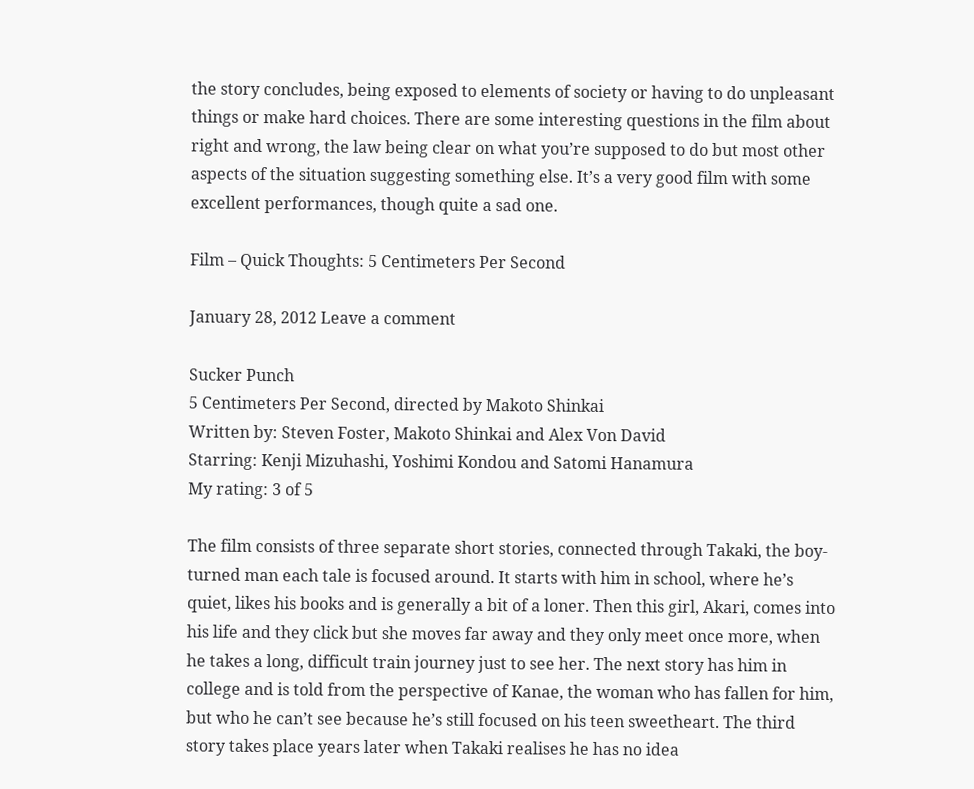the story concludes, being exposed to elements of society or having to do unpleasant things or make hard choices. There are some interesting questions in the film about right and wrong, the law being clear on what you’re supposed to do but most other aspects of the situation suggesting something else. It’s a very good film with some excellent performances, though quite a sad one.

Film – Quick Thoughts: 5 Centimeters Per Second

January 28, 2012 Leave a comment

Sucker Punch
5 Centimeters Per Second, directed by Makoto Shinkai
Written by: Steven Foster, Makoto Shinkai and Alex Von David
Starring: Kenji Mizuhashi, Yoshimi Kondou and Satomi Hanamura
My rating: 3 of 5

The film consists of three separate short stories, connected through Takaki, the boy-turned man each tale is focused around. It starts with him in school, where he’s quiet, likes his books and is generally a bit of a loner. Then this girl, Akari, comes into his life and they click but she moves far away and they only meet once more, when he takes a long, difficult train journey just to see her. The next story has him in college and is told from the perspective of Kanae, the woman who has fallen for him, but who he can’t see because he’s still focused on his teen sweetheart. The third story takes place years later when Takaki realises he has no idea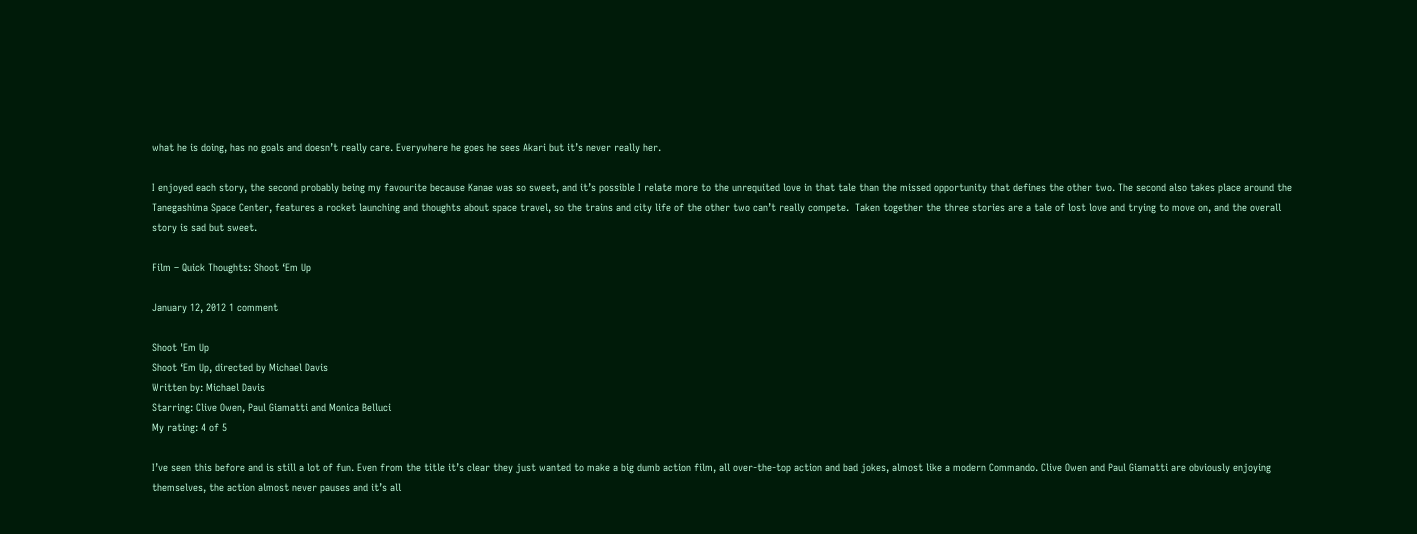what he is doing, has no goals and doesn’t really care. Everywhere he goes he sees Akari but it’s never really her.

I enjoyed each story, the second probably being my favourite because Kanae was so sweet, and it’s possible I relate more to the unrequited love in that tale than the missed opportunity that defines the other two. The second also takes place around the Tanegashima Space Center, features a rocket launching and thoughts about space travel, so the trains and city life of the other two can’t really compete.  Taken together the three stories are a tale of lost love and trying to move on, and the overall story is sad but sweet.

Film – Quick Thoughts: Shoot ‘Em Up

January 12, 2012 1 comment

Shoot 'Em Up
Shoot ‘Em Up, directed by Michael Davis
Written by: Michael Davis
Starring: Clive Owen, Paul Giamatti and Monica Belluci
My rating: 4 of 5

I’ve seen this before and is still a lot of fun. Even from the title it’s clear they just wanted to make a big dumb action film, all over-the-top action and bad jokes, almost like a modern Commando. Clive Owen and Paul Giamatti are obviously enjoying themselves, the action almost never pauses and it’s all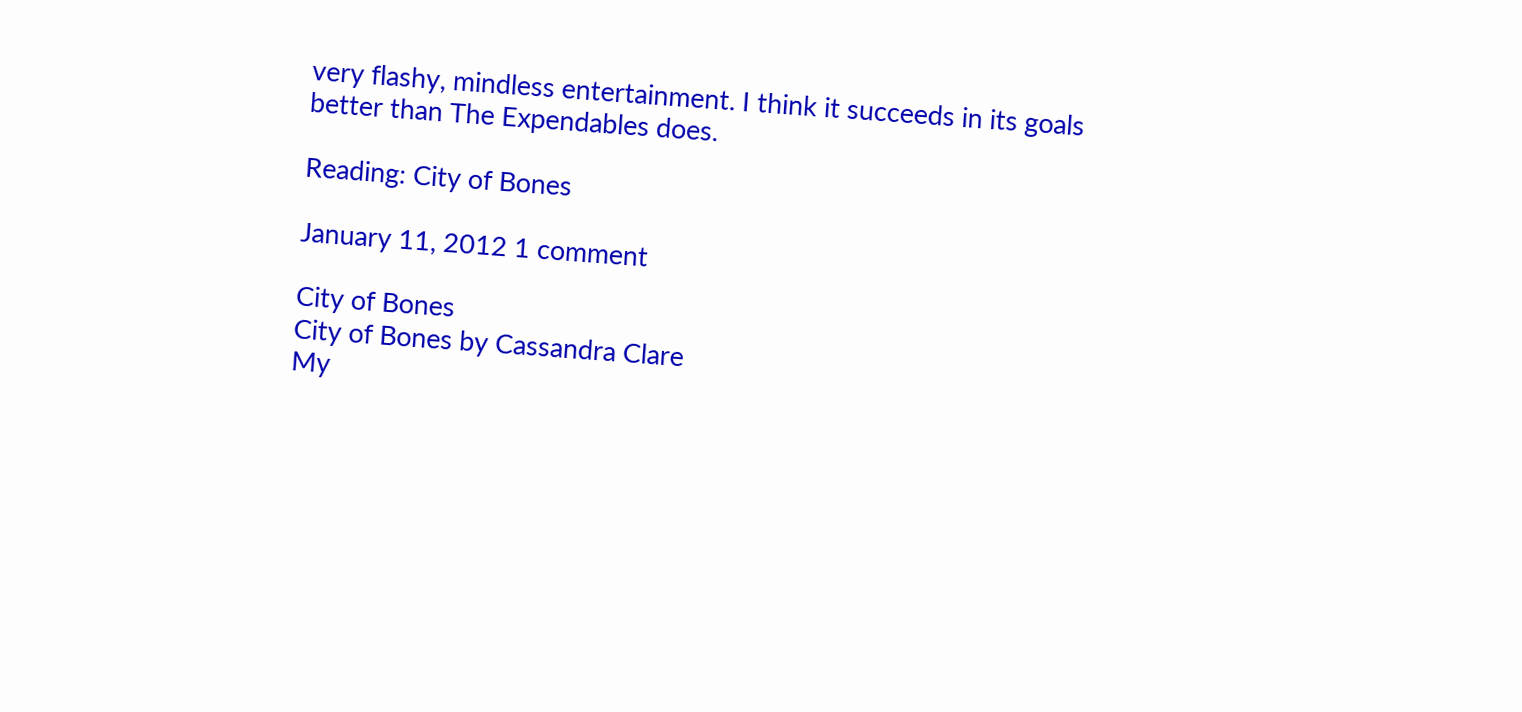very flashy, mindless entertainment. I think it succeeds in its goals better than The Expendables does.

Reading: City of Bones

January 11, 2012 1 comment

City of Bones
City of Bones by Cassandra Clare
My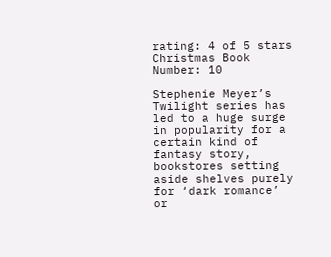rating: 4 of 5 stars
Christmas Book Number: 10

Stephenie Meyer’s Twilight series has led to a huge surge in popularity for a certain kind of fantasy story, bookstores setting aside shelves purely for ‘dark romance’ or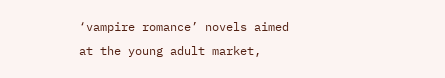‘vampire romance’ novels aimed at the young adult market,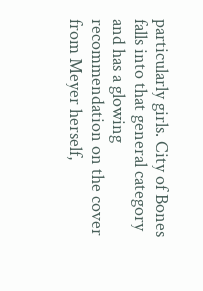particularly girls. City of Bones falls into that general category and has a glowing recommendation on the cover from Meyer herself,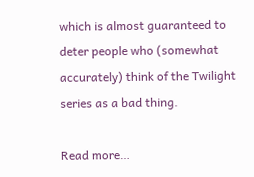which is almost guaranteed to deter people who (somewhat accurately) think of the Twilight series as a bad thing.

Read more…